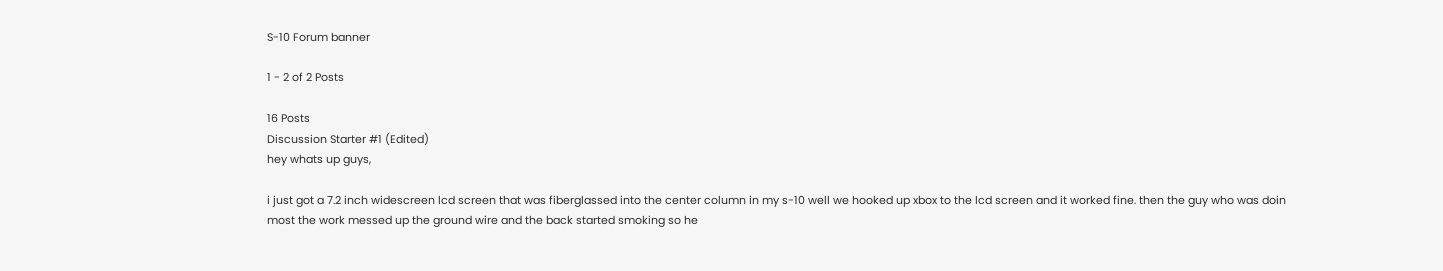S-10 Forum banner

1 - 2 of 2 Posts

16 Posts
Discussion Starter #1 (Edited)
hey whats up guys,

i just got a 7.2 inch widescreen lcd screen that was fiberglassed into the center column in my s-10 well we hooked up xbox to the lcd screen and it worked fine. then the guy who was doin most the work messed up the ground wire and the back started smoking so he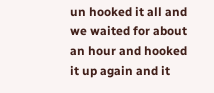un hooked it all and we waited for about an hour and hooked it up again and it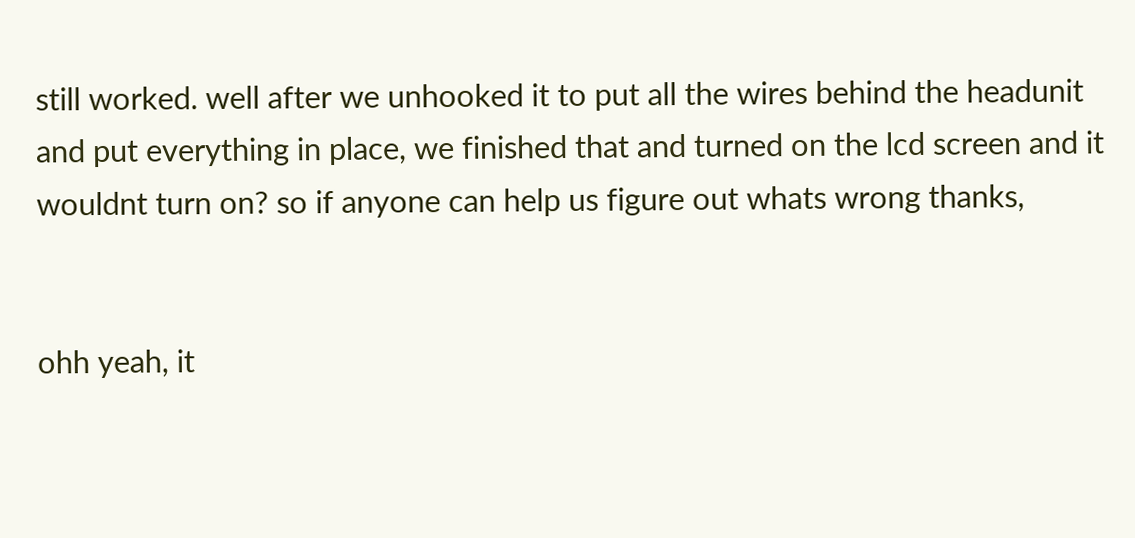still worked. well after we unhooked it to put all the wires behind the headunit and put everything in place, we finished that and turned on the lcd screen and it wouldnt turn on? so if anyone can help us figure out whats wrong thanks,


ohh yeah, it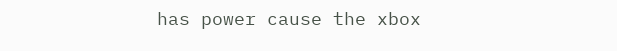has power cause the xbox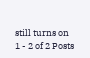still turns on
1 - 2 of 2 Posts